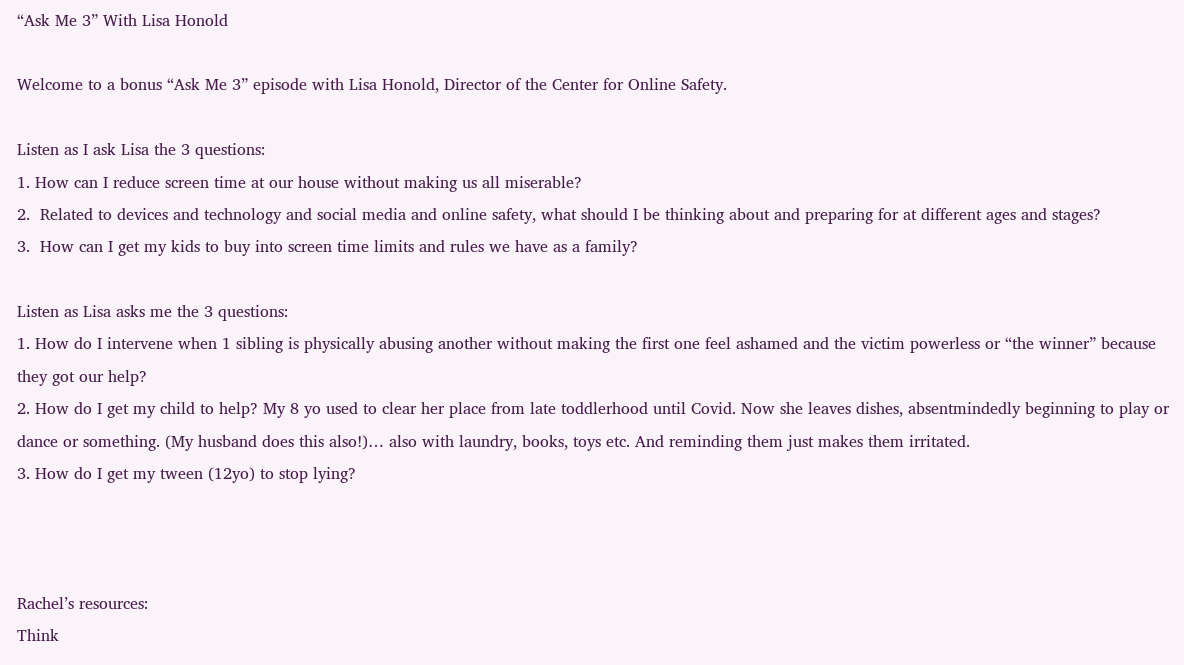“Ask Me 3” With Lisa Honold

Welcome to a bonus “Ask Me 3” episode with Lisa Honold, Director of the Center for Online Safety.

Listen as I ask Lisa the 3 questions:
1. How can I reduce screen time at our house without making us all miserable?
2.  Related to devices and technology and social media and online safety, what should I be thinking about and preparing for at different ages and stages?
3.  How can I get my kids to buy into screen time limits and rules we have as a family?

Listen as Lisa asks me the 3 questions:
1. How do I intervene when 1 sibling is physically abusing another without making the first one feel ashamed and the victim powerless or “the winner” because they got our help?
2. How do I get my child to help? My 8 yo used to clear her place from late toddlerhood until Covid. Now she leaves dishes, absentmindedly beginning to play or dance or something. (My husband does this also!)… also with laundry, books, toys etc. And reminding them just makes them irritated.
3. How do I get my tween (12yo) to stop lying?



Rachel’s resources:
Think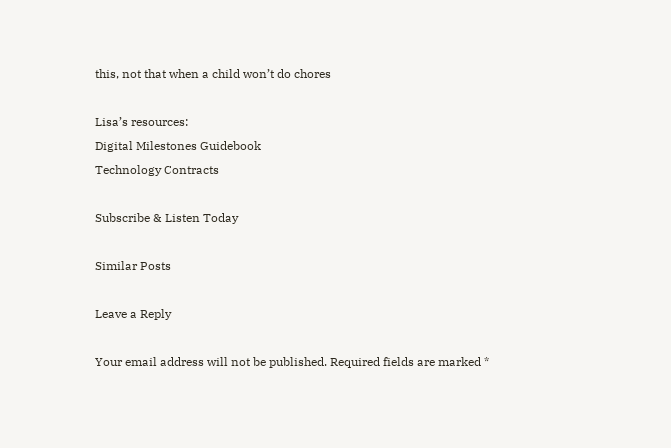this, not that when a child won’t do chores

Lisa’s resources:
Digital Milestones Guidebook
Technology Contracts

Subscribe & Listen Today

Similar Posts

Leave a Reply

Your email address will not be published. Required fields are marked *